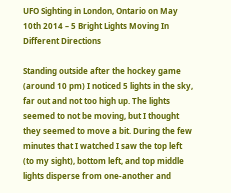UFO Sighting in London, Ontario on May 10th 2014 – 5 Bright Lights Moving In Different Directions

Standing outside after the hockey game (around 10 pm) I noticed 5 lights in the sky, far out and not too high up. The lights seemed to not be moving, but I thought they seemed to move a bit. During the few minutes that I watched I saw the top left (to my sight), bottom left, and top middle lights disperse from one-another and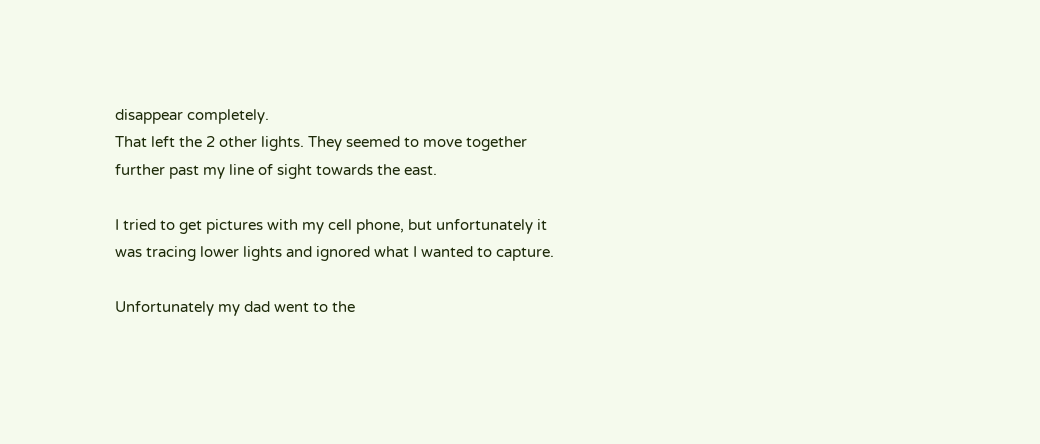disappear completely.
That left the 2 other lights. They seemed to move together further past my line of sight towards the east.

I tried to get pictures with my cell phone, but unfortunately it was tracing lower lights and ignored what I wanted to capture.

Unfortunately my dad went to the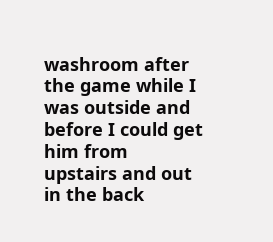washroom after the game while I was outside and before I could get him from upstairs and out in the back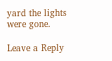yard the lights were gone.

Leave a Reply